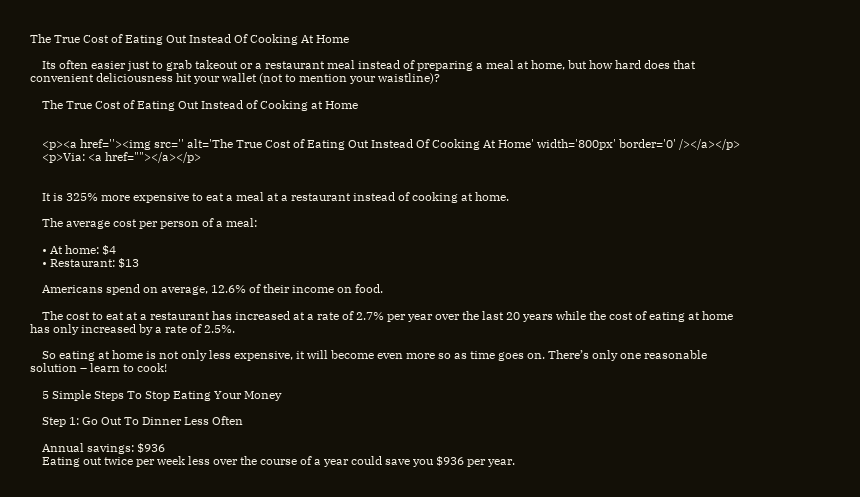The True Cost of Eating Out Instead Of Cooking At Home

    Its often easier just to grab takeout or a restaurant meal instead of preparing a meal at home, but how hard does that convenient deliciousness hit your wallet (not to mention your waistline)?

    The True Cost of Eating Out Instead of Cooking at Home


    <p><a href=''><img src='' alt='The True Cost of Eating Out Instead Of Cooking At Home' width='800px' border='0' /></a></p>
    <p>Via: <a href=""></a></p>


    It is 325% more expensive to eat a meal at a restaurant instead of cooking at home.

    The average cost per person of a meal:

    • At home: $4
    • Restaurant: $13

    Americans spend on average, 12.6% of their income on food.

    The cost to eat at a restaurant has increased at a rate of 2.7% per year over the last 20 years while the cost of eating at home has only increased by a rate of 2.5%.

    So eating at home is not only less expensive, it will become even more so as time goes on. There’s only one reasonable solution – learn to cook!

    5 Simple Steps To Stop Eating Your Money

    Step 1: Go Out To Dinner Less Often

    Annual savings: $936
    Eating out twice per week less over the course of a year could save you $936 per year.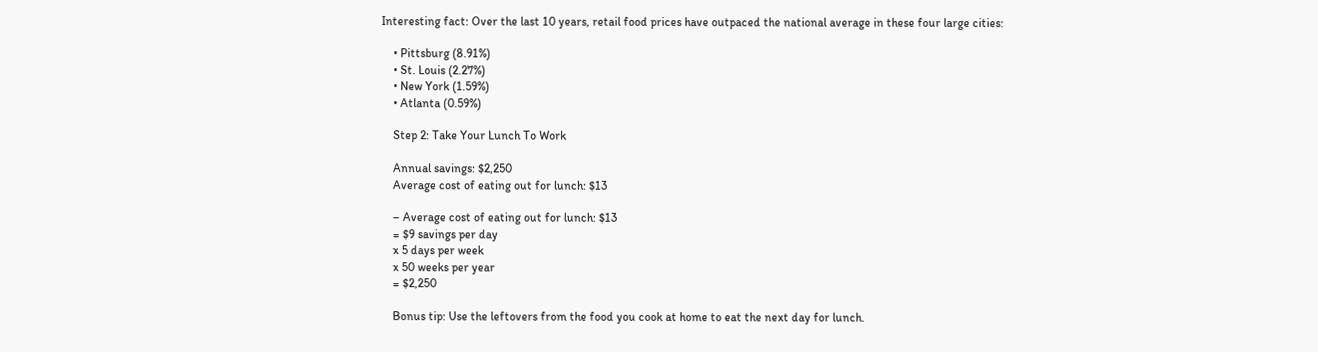Interesting fact: Over the last 10 years, retail food prices have outpaced the national average in these four large cities:

    • Pittsburg (8.91%)
    • St. Louis (2.27%)
    • New York (1.59%)
    • Atlanta (0.59%)

    Step 2: Take Your Lunch To Work

    Annual savings: $2,250
    Average cost of eating out for lunch: $13

    – Average cost of eating out for lunch: $13
    = $9 savings per day
    x 5 days per week
    x 50 weeks per year
    = $2,250

    Bonus tip: Use the leftovers from the food you cook at home to eat the next day for lunch.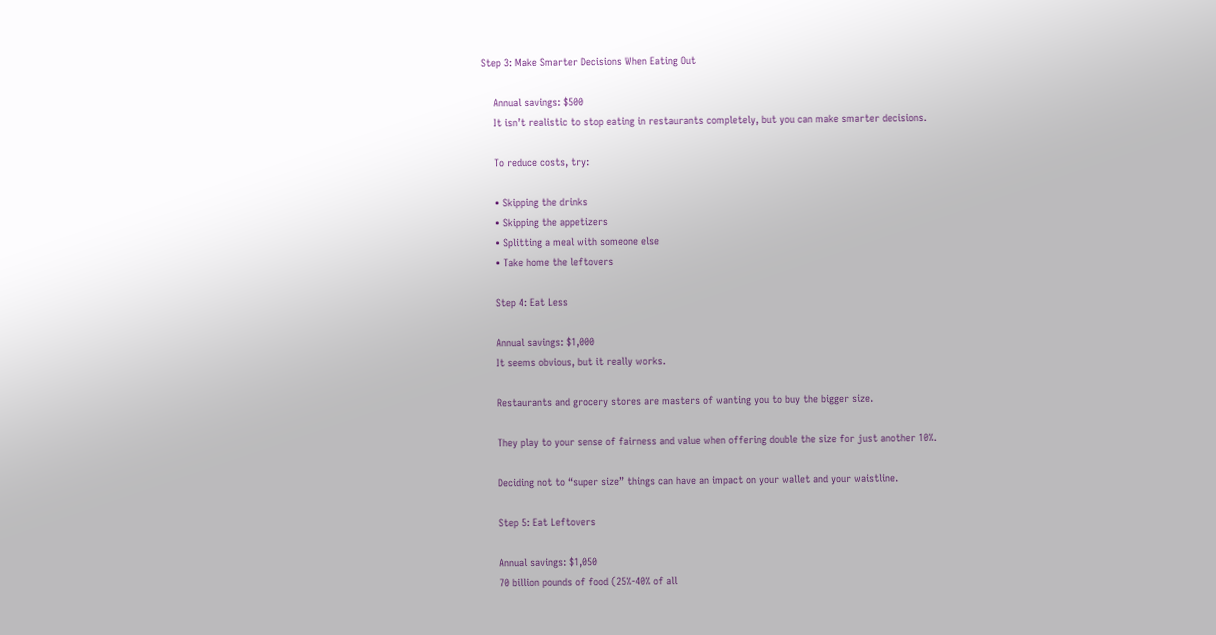Step 3: Make Smarter Decisions When Eating Out

    Annual savings: $500
    It isn’t realistic to stop eating in restaurants completely, but you can make smarter decisions.

    To reduce costs, try:

    • Skipping the drinks
    • Skipping the appetizers
    • Splitting a meal with someone else
    • Take home the leftovers

    Step 4: Eat Less

    Annual savings: $1,000
    It seems obvious, but it really works.

    Restaurants and grocery stores are masters of wanting you to buy the bigger size.

    They play to your sense of fairness and value when offering double the size for just another 10%.

    Deciding not to “super size” things can have an impact on your wallet and your waistline.

    Step 5: Eat Leftovers

    Annual savings: $1,050
    70 billion pounds of food (25%-40% of all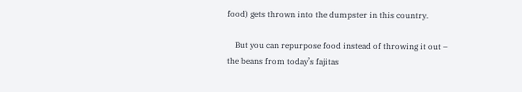food) gets thrown into the dumpster in this country.

    But you can repurpose food instead of throwing it out – the beans from today’s fajitas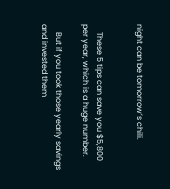night can be tomorrow’s chili.


    These 5 tips can save you $5,800 per year, which is a huge number.

    But if you took those yearly savings and invested them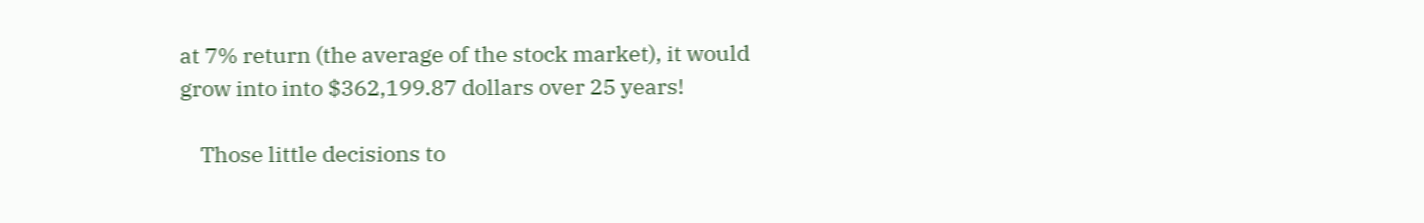at 7% return (the average of the stock market), it would grow into into $362,199.87 dollars over 25 years!

    Those little decisions to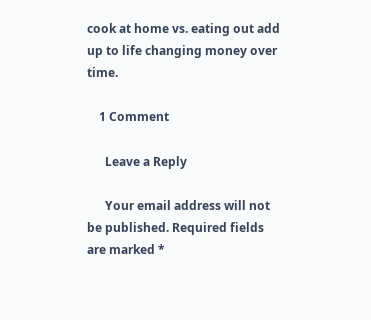cook at home vs. eating out add up to life changing money over time.

    1 Comment

      Leave a Reply

      Your email address will not be published. Required fields are marked *